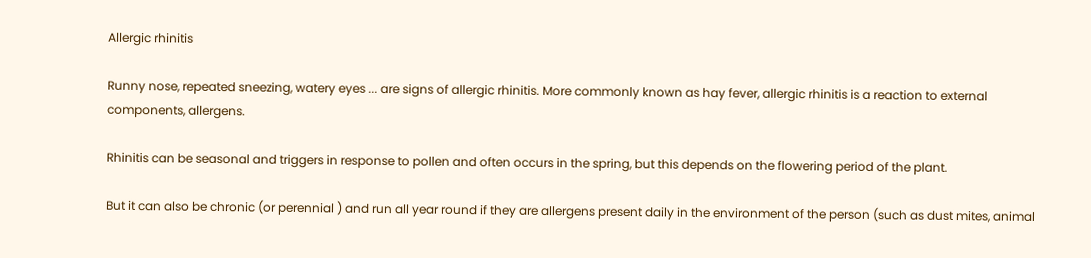Allergic rhinitis

Runny nose, repeated sneezing, watery eyes ... are signs of allergic rhinitis. More commonly known as hay fever, allergic rhinitis is a reaction to external components, allergens.

Rhinitis can be seasonal and triggers in response to pollen and often occurs in the spring, but this depends on the flowering period of the plant.

But it can also be chronic (or perennial ) and run all year round if they are allergens present daily in the environment of the person (such as dust mites, animal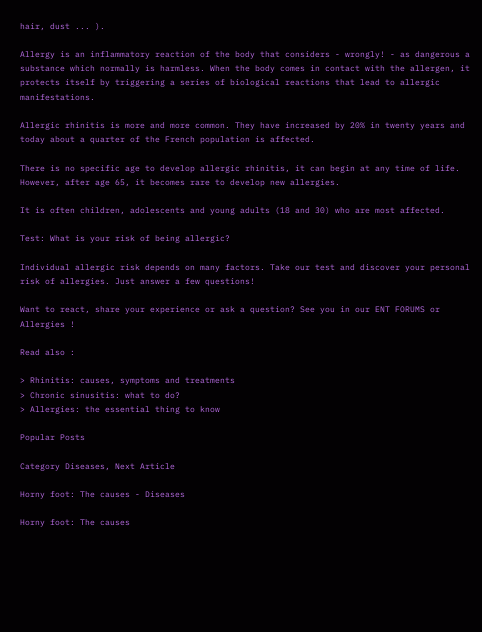hair, dust ... ).

Allergy is an inflammatory reaction of the body that considers - wrongly! - as dangerous a substance which normally is harmless. When the body comes in contact with the allergen, it protects itself by triggering a series of biological reactions that lead to allergic manifestations.

Allergic rhinitis is more and more common. They have increased by 20% in twenty years and today about a quarter of the French population is affected.

There is no specific age to develop allergic rhinitis, it can begin at any time of life. However, after age 65, it becomes rare to develop new allergies.

It is often children, adolescents and young adults (18 and 30) who are most affected.

Test: What is your risk of being allergic?

Individual allergic risk depends on many factors. Take our test and discover your personal risk of allergies. Just answer a few questions!

Want to react, share your experience or ask a question? See you in our ENT FORUMS or Allergies !

Read also :

> Rhinitis: causes, symptoms and treatments
> Chronic sinusitis: what to do?
> Allergies: the essential thing to know

Popular Posts

Category Diseases, Next Article

Horny foot: The causes - Diseases

Horny foot: The causes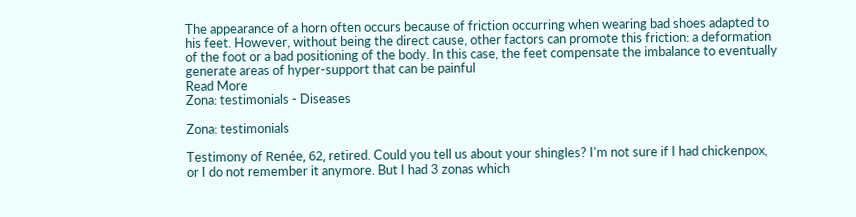The appearance of a horn often occurs because of friction occurring when wearing bad shoes adapted to his feet. However, without being the direct cause, other factors can promote this friction: a deformation of the foot or a bad positioning of the body. In this case, the feet compensate the imbalance to eventually generate areas of hyper-support that can be painful
Read More
Zona: testimonials - Diseases

Zona: testimonials

Testimony of Renée, 62, retired. Could you tell us about your shingles? I'm not sure if I had chickenpox, or I do not remember it anymore. But I had 3 zonas which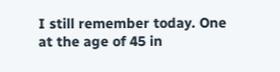I still remember today. One at the age of 45 in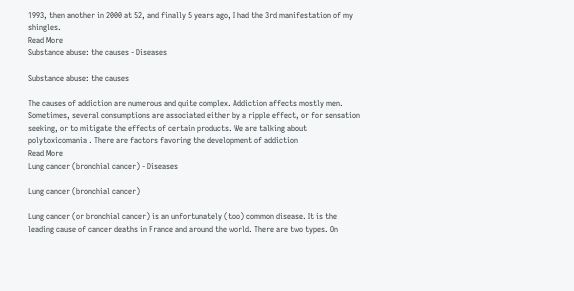1993, then another in 2000 at 52, and finally 5 years ago, I had the 3rd manifestation of my shingles.
Read More
Substance abuse: the causes - Diseases

Substance abuse: the causes

The causes of addiction are numerous and quite complex. Addiction affects mostly men. Sometimes, several consumptions are associated either by a ripple effect, or for sensation seeking, or to mitigate the effects of certain products. We are talking about polytoxicomania . There are factors favoring the development of addiction
Read More
Lung cancer (bronchial cancer) - Diseases

Lung cancer (bronchial cancer)

Lung cancer (or bronchial cancer) is an unfortunately (too) common disease. It is the leading cause of cancer deaths in France and around the world. There are two types. On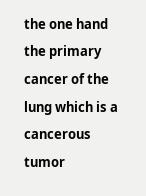the one hand the primary cancer of the lung which is a cancerous tumor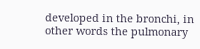developed in the bronchi, in other words the pulmonary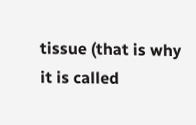tissue (that is why it is called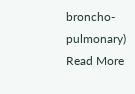broncho-pulmonary)
Read More